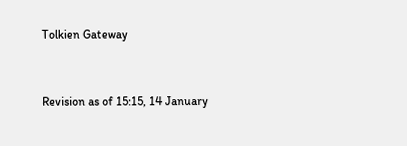Tolkien Gateway


Revision as of 15:15, 14 January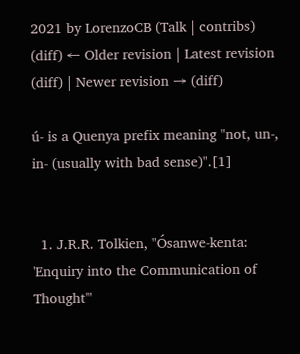2021 by LorenzoCB (Talk | contribs)
(diff) ← Older revision | Latest revision (diff) | Newer revision → (diff)

ú- is a Quenya prefix meaning "not, un-, in- (usually with bad sense)".[1]


  1. J.R.R. Tolkien, "Ósanwe-kenta: 'Enquiry into the Communication of Thought'"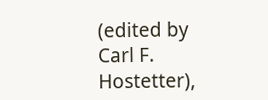(edited by Carl F. Hostetter),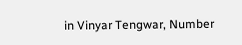in Vinyar Tengwar, Number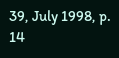39, July 1998, p. 14